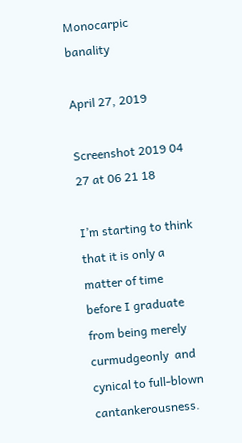Monocarpic banality

April 27, 2019

Screenshot 2019 04 27 at 06 21 18

I’m starting to think that it is only a matter of time before I graduate from being merely  curmudgeonly  and cynical to full-blown cantankerousness.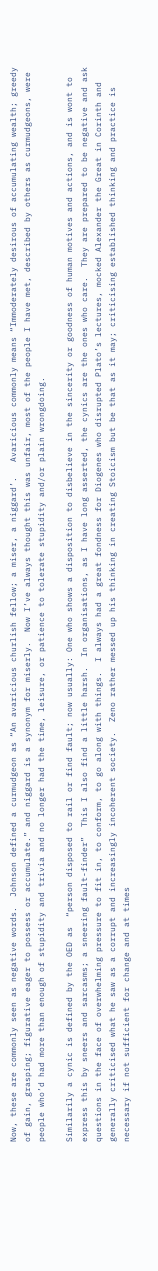Now, these are commonly seen as negative words.  Johnson defined a curmudgeon as “An avaricious churlish fellow; a miser, a niggard’.   Avaricious commonly means “Immoderately desirous of accumulating wealth; greedy of gain, grasping; figurative eager to possess or accumulate.” and niggard is a synonym for miserly.  Now I’ve always thought this was unfair, most of the people I have met, described by others as curmudgeons, were people who’d had more than enough of stupidity and trivia and no longer had the time, leisure, or patience to tolerate stupidity and/or plain wrongdoing.

Similarily a cynic is defined by the OED as  “person disposed to rail or find fault; now usually: One who shows a disposition to disbelieve in the sincerity or goodness of human motives and actions, and is wont to express this by sneers and sarcasms; a sneering fault-finder”  This I also find a little harsh.  In organisations, as I have long asserted, the cynics are the ones who care.  They are prepared to be negative and ask questions in the face of overwhelming pressure to fit in, to conform, to go along with things.  I always had a great fondness for Diogenes who disrupted Plato’s lectures, mocked Alexander the Great in Corinth and generally criticised what he saw as a corrupt and increasingly incoherent society.  Zeno rather messed up his thinking in creating Stoicism but be that as it may; criticising established thinking and practice is necessary if not sufficient for change and at times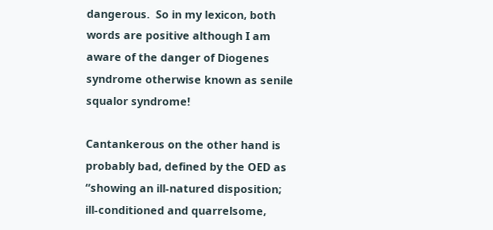dangerous.  So in my lexicon, both words are positive although I am aware of the danger of Diogenes syndrome otherwise known as senile squalor syndrome!

Cantankerous on the other hand is probably bad, defined by the OED as “showing an ill-natured disposition; ill-conditioned and quarrelsome,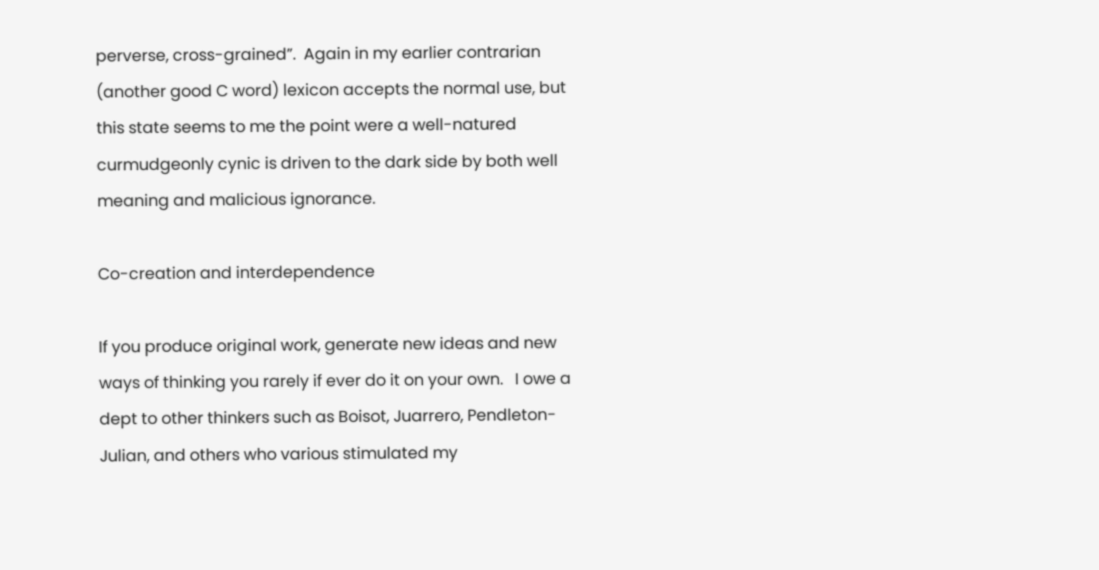perverse, cross-grained”.  Again in my earlier contrarian (another good C word) lexicon accepts the normal use, but this state seems to me the point were a well-natured curmudgeonly cynic is driven to the dark side by both well meaning and malicious ignorance.

Co-creation and interdependence

If you produce original work, generate new ideas and new ways of thinking you rarely if ever do it on your own.   I owe a dept to other thinkers such as Boisot, Juarrero, Pendleton-Julian, and others who various stimulated my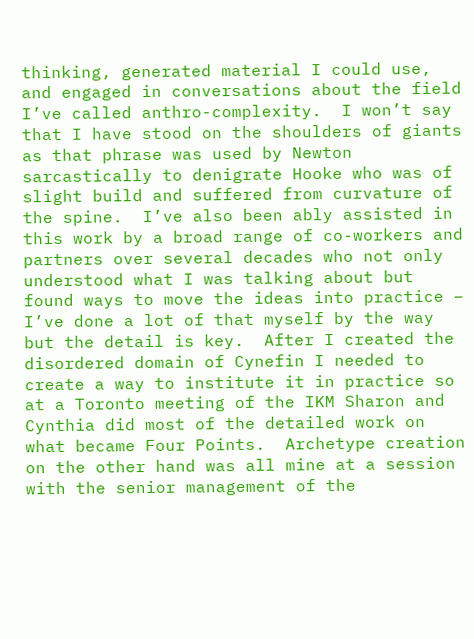thinking, generated material I could use, and engaged in conversations about the field I’ve called anthro-complexity.  I won’t say that I have stood on the shoulders of giants as that phrase was used by Newton sarcastically to denigrate Hooke who was of slight build and suffered from curvature of the spine.  I’ve also been ably assisted in this work by a broad range of co-workers and partners over several decades who not only understood what I was talking about but found ways to move the ideas into practice – I’ve done a lot of that myself by the way but the detail is key.  After I created the disordered domain of Cynefin I needed to create a way to institute it in practice so at a Toronto meeting of the IKM Sharon and Cynthia did most of the detailed work on what became Four Points.  Archetype creation on the other hand was all mine at a session with the senior management of the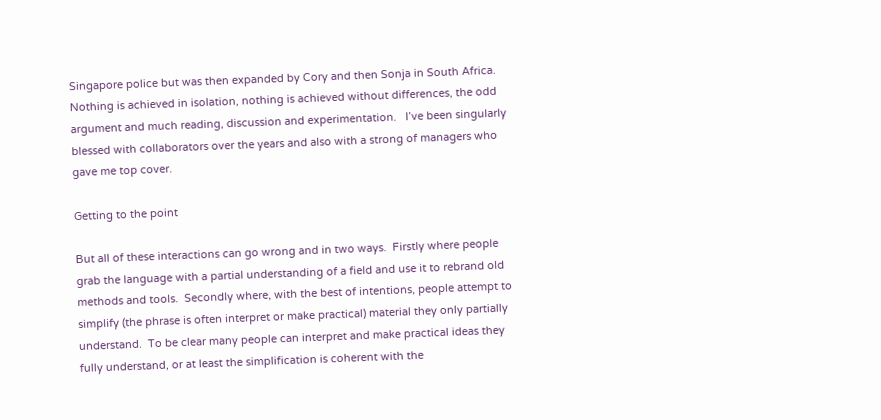Singapore police but was then expanded by Cory and then Sonja in South Africa.   Nothing is achieved in isolation, nothing is achieved without differences, the odd argument and much reading, discussion and experimentation.   I’ve been singularly blessed with collaborators over the years and also with a strong of managers who gave me top cover.

Getting to the point

But all of these interactions can go wrong and in two ways.  Firstly where people grab the language with a partial understanding of a field and use it to rebrand old methods and tools.  Secondly where, with the best of intentions, people attempt to simplify (the phrase is often interpret or make practical) material they only partially understand.  To be clear many people can interpret and make practical ideas they fully understand, or at least the simplification is coherent with the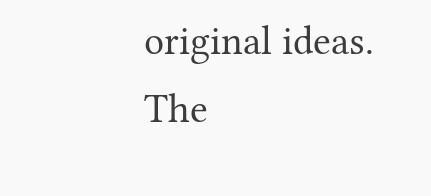original ideas.  The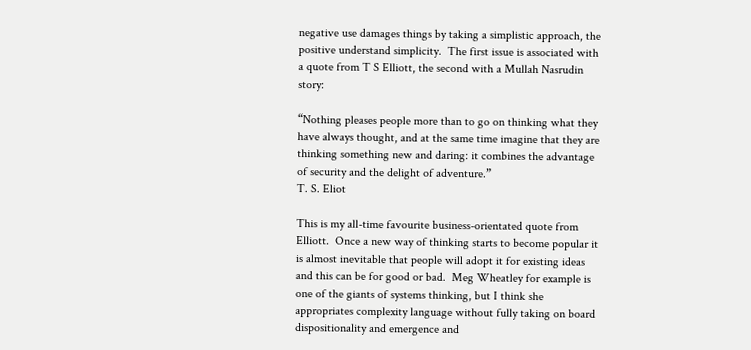negative use damages things by taking a simplistic approach, the positive understand simplicity.  The first issue is associated with a quote from T S Elliott, the second with a Mullah Nasrudin story:

“Nothing pleases people more than to go on thinking what they have always thought, and at the same time imagine that they are thinking something new and daring: it combines the advantage of security and the delight of adventure.”
T. S. Eliot

This is my all-time favourite business-orientated quote from Elliott.  Once a new way of thinking starts to become popular it is almost inevitable that people will adopt it for existing ideas and this can be for good or bad.  Meg Wheatley for example is one of the giants of systems thinking, but I think she appropriates complexity language without fully taking on board dispositionality and emergence and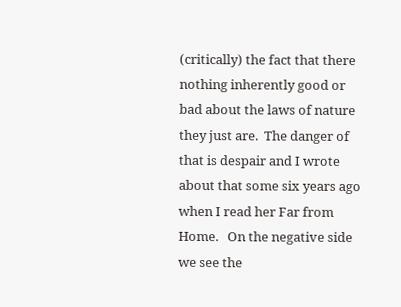(critically) the fact that there nothing inherently good or bad about the laws of nature they just are.  The danger of that is despair and I wrote about that some six years ago when I read her Far from Home.   On the negative side we see the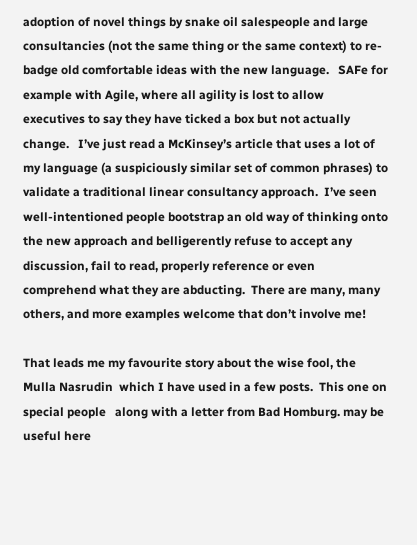adoption of novel things by snake oil salespeople and large consultancies (not the same thing or the same context) to re-badge old comfortable ideas with the new language.   SAFe for example with Agile, where all agility is lost to allow executives to say they have ticked a box but not actually change.   I’ve just read a McKinsey’s article that uses a lot of my language (a suspiciously similar set of common phrases) to validate a traditional linear consultancy approach.  I’ve seen well-intentioned people bootstrap an old way of thinking onto the new approach and belligerently refuse to accept any discussion, fail to read, properly reference or even comprehend what they are abducting.  There are many, many others, and more examples welcome that don’t involve me!

That leads me my favourite story about the wise fool, the Mulla Nasrudin  which I have used in a few posts.  This one on special people   along with a letter from Bad Homburg. may be useful here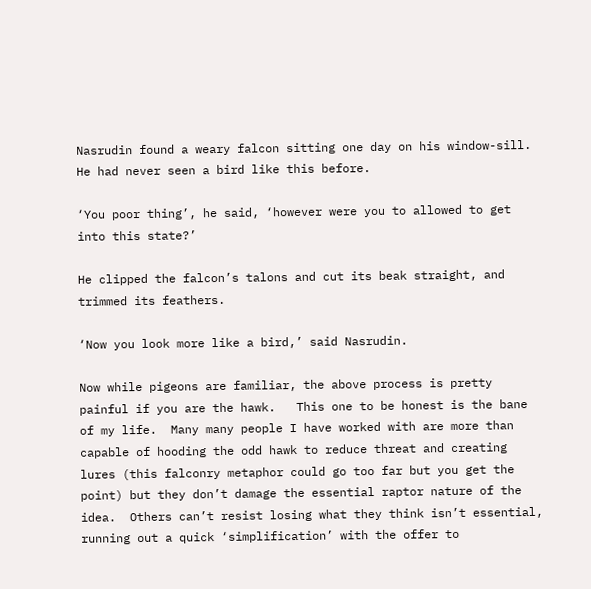Nasrudin found a weary falcon sitting one day on his window-sill. He had never seen a bird like this before.

‘You poor thing’, he said, ‘however were you to allowed to get into this state?’

He clipped the falcon’s talons and cut its beak straight, and trimmed its feathers.

‘Now you look more like a bird,’ said Nasrudin.

Now while pigeons are familiar, the above process is pretty painful if you are the hawk.   This one to be honest is the bane of my life.  Many many people I have worked with are more than capable of hooding the odd hawk to reduce threat and creating lures (this falconry metaphor could go too far but you get the point) but they don’t damage the essential raptor nature of the idea.  Others can’t resist losing what they think isn’t essential, running out a quick ‘simplification’ with the offer to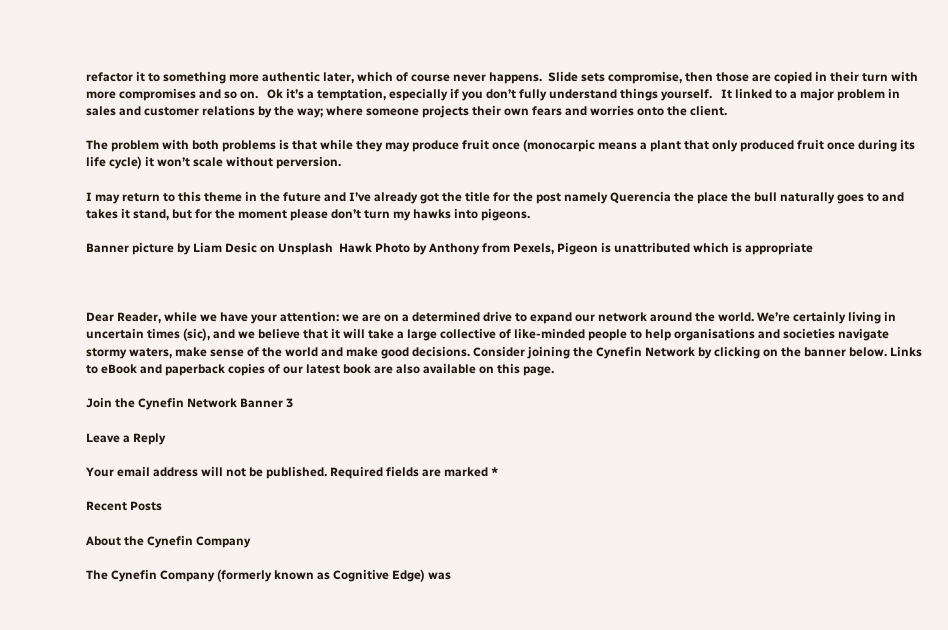refactor it to something more authentic later, which of course never happens.  Slide sets compromise, then those are copied in their turn with more compromises and so on.   Ok it’s a temptation, especially if you don’t fully understand things yourself.   It linked to a major problem in sales and customer relations by the way; where someone projects their own fears and worries onto the client.

The problem with both problems is that while they may produce fruit once (monocarpic means a plant that only produced fruit once during its life cycle) it won’t scale without perversion.

I may return to this theme in the future and I’ve already got the title for the post namely Querencia the place the bull naturally goes to and takes it stand, but for the moment please don’t turn my hawks into pigeons.

Banner picture by Liam Desic on Unsplash  Hawk Photo by Anthony from Pexels, Pigeon is unattributed which is appropriate



Dear Reader, while we have your attention: we are on a determined drive to expand our network around the world. We’re certainly living in uncertain times (sic), and we believe that it will take a large collective of like-minded people to help organisations and societies navigate stormy waters, make sense of the world and make good decisions. Consider joining the Cynefin Network by clicking on the banner below. Links to eBook and paperback copies of our latest book are also available on this page.

Join the Cynefin Network Banner 3

Leave a Reply

Your email address will not be published. Required fields are marked *

Recent Posts

About the Cynefin Company

The Cynefin Company (formerly known as Cognitive Edge) was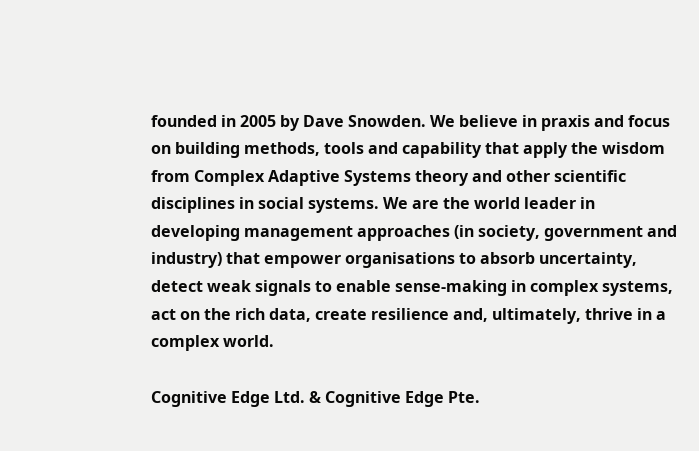founded in 2005 by Dave Snowden. We believe in praxis and focus on building methods, tools and capability that apply the wisdom from Complex Adaptive Systems theory and other scientific disciplines in social systems. We are the world leader in developing management approaches (in society, government and industry) that empower organisations to absorb uncertainty, detect weak signals to enable sense-making in complex systems, act on the rich data, create resilience and, ultimately, thrive in a complex world.

Cognitive Edge Ltd. & Cognitive Edge Pte.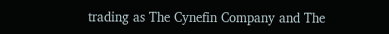trading as The Cynefin Company and The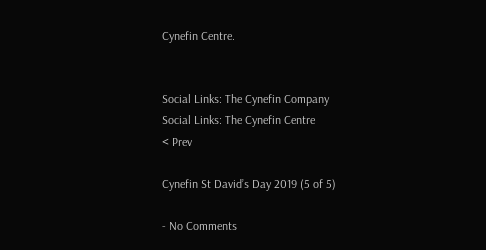Cynefin Centre.


Social Links: The Cynefin Company
Social Links: The Cynefin Centre
< Prev

Cynefin St David’s Day 2019 (5 of 5)

- No Comments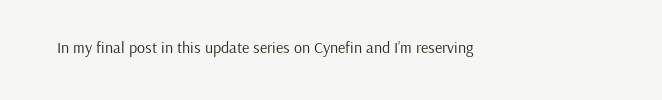In my final post in this update series on Cynefin and I’m reserving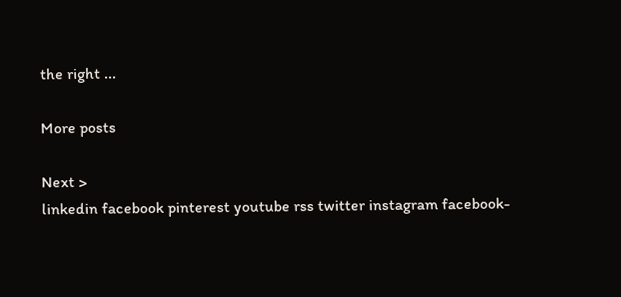the right ...

More posts

Next >
linkedin facebook pinterest youtube rss twitter instagram facebook-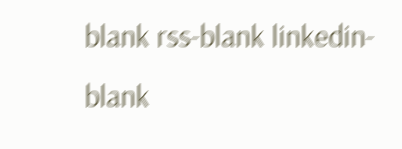blank rss-blank linkedin-blank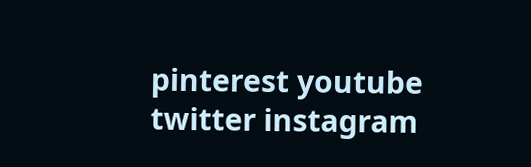pinterest youtube twitter instagram